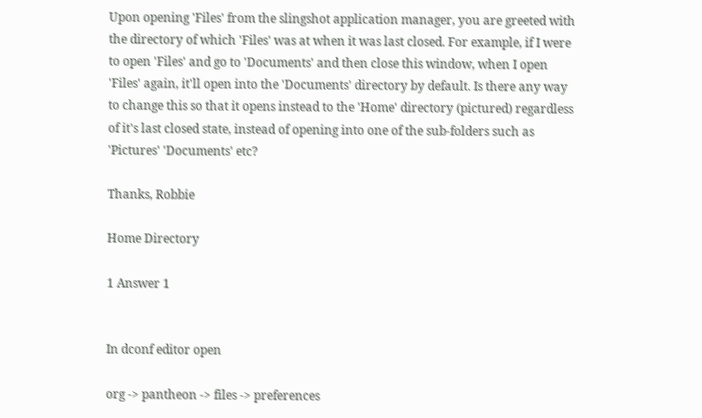Upon opening 'Files' from the slingshot application manager, you are greeted with the directory of which 'Files' was at when it was last closed. For example, if I were to open 'Files' and go to 'Documents' and then close this window, when I open 'Files' again, it'll open into the 'Documents' directory by default. Is there any way to change this so that it opens instead to the 'Home' directory (pictured) regardless of it's last closed state, instead of opening into one of the sub-folders such as 'Pictures' 'Documents' etc?

Thanks, Robbie

Home Directory

1 Answer 1


In dconf editor open

org -> pantheon -> files -> preferences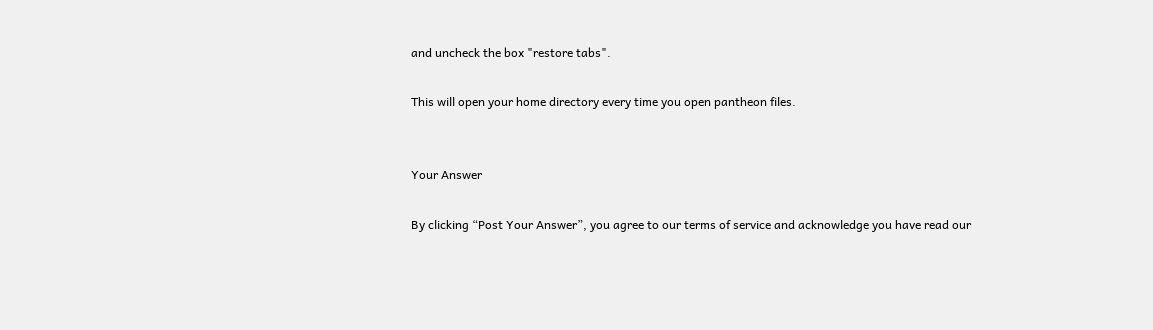and uncheck the box "restore tabs".

This will open your home directory every time you open pantheon files.


Your Answer

By clicking “Post Your Answer”, you agree to our terms of service and acknowledge you have read our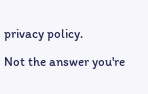privacy policy.

Not the answer you're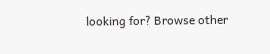looking for? Browse other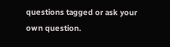questions tagged or ask your own question.